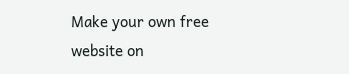Make your own free website on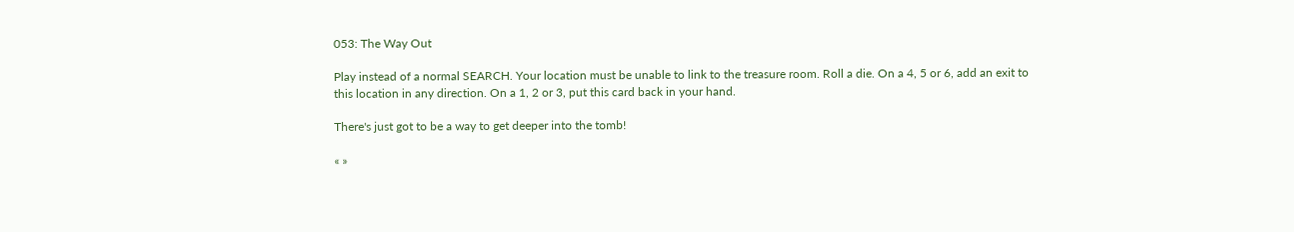053: The Way Out

Play instead of a normal SEARCH. Your location must be unable to link to the treasure room. Roll a die. On a 4, 5 or 6, add an exit to this location in any direction. On a 1, 2 or 3, put this card back in your hand.

There's just got to be a way to get deeper into the tomb!

« »